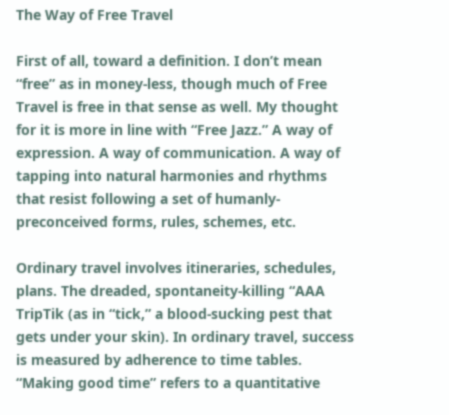The Way of Free Travel

First of all, toward a definition. I don’t mean “free” as in money-less, though much of Free Travel is free in that sense as well. My thought for it is more in line with “Free Jazz.” A way of expression. A way of communication. A way of tapping into natural harmonies and rhythms that resist following a set of humanly-preconceived forms, rules, schemes, etc.

Ordinary travel involves itineraries, schedules, plans. The dreaded, spontaneity-killing “AAA TripTik (as in “tick,” a blood-sucking pest that gets under your skin). In ordinary travel, success is measured by adherence to time tables. “Making good time” refers to a quantitative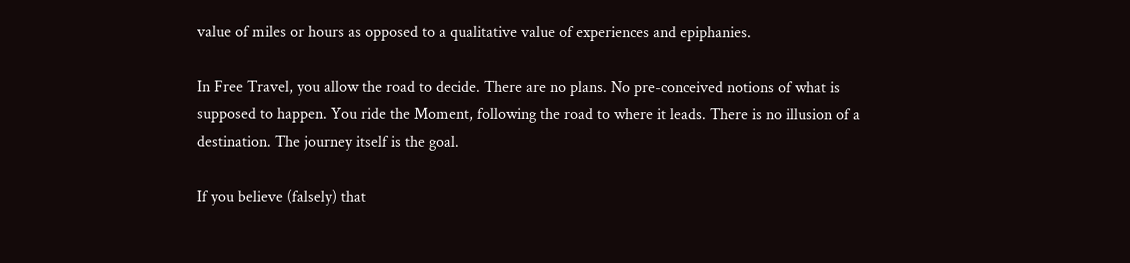value of miles or hours as opposed to a qualitative value of experiences and epiphanies.

In Free Travel, you allow the road to decide. There are no plans. No pre-conceived notions of what is supposed to happen. You ride the Moment, following the road to where it leads. There is no illusion of a destination. The journey itself is the goal.

If you believe (falsely) that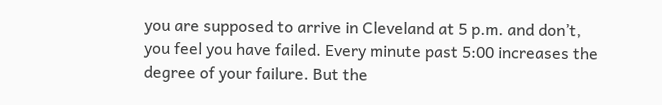you are supposed to arrive in Cleveland at 5 p.m. and don’t, you feel you have failed. Every minute past 5:00 increases the degree of your failure. But the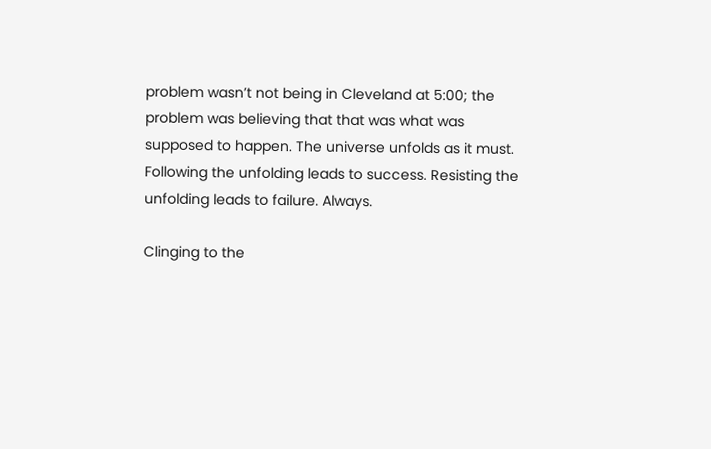problem wasn’t not being in Cleveland at 5:00; the problem was believing that that was what was supposed to happen. The universe unfolds as it must. Following the unfolding leads to success. Resisting the unfolding leads to failure. Always.

Clinging to the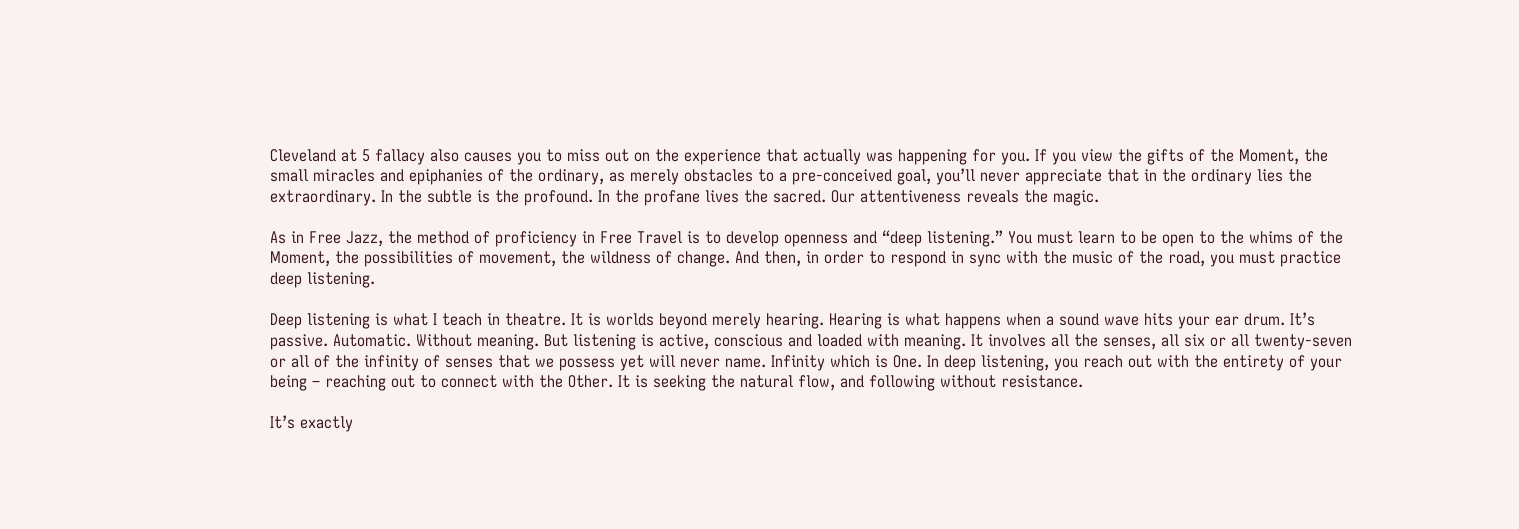Cleveland at 5 fallacy also causes you to miss out on the experience that actually was happening for you. If you view the gifts of the Moment, the small miracles and epiphanies of the ordinary, as merely obstacles to a pre-conceived goal, you’ll never appreciate that in the ordinary lies the extraordinary. In the subtle is the profound. In the profane lives the sacred. Our attentiveness reveals the magic.

As in Free Jazz, the method of proficiency in Free Travel is to develop openness and “deep listening.” You must learn to be open to the whims of the Moment, the possibilities of movement, the wildness of change. And then, in order to respond in sync with the music of the road, you must practice deep listening.

Deep listening is what I teach in theatre. It is worlds beyond merely hearing. Hearing is what happens when a sound wave hits your ear drum. It’s passive. Automatic. Without meaning. But listening is active, conscious and loaded with meaning. It involves all the senses, all six or all twenty-seven or all of the infinity of senses that we possess yet will never name. Infinity which is One. In deep listening, you reach out with the entirety of your being – reaching out to connect with the Other. It is seeking the natural flow, and following without resistance.

It’s exactly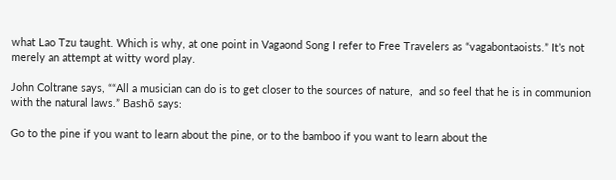what Lao Tzu taught. Which is why, at one point in Vagaond Song I refer to Free Travelers as “vagabontaoists.” It’s not merely an attempt at witty word play.

John Coltrane says, ““All a musician can do is to get closer to the sources of nature,  and so feel that he is in communion with the natural laws.” Bashō says:

Go to the pine if you want to learn about the pine, or to the bamboo if you want to learn about the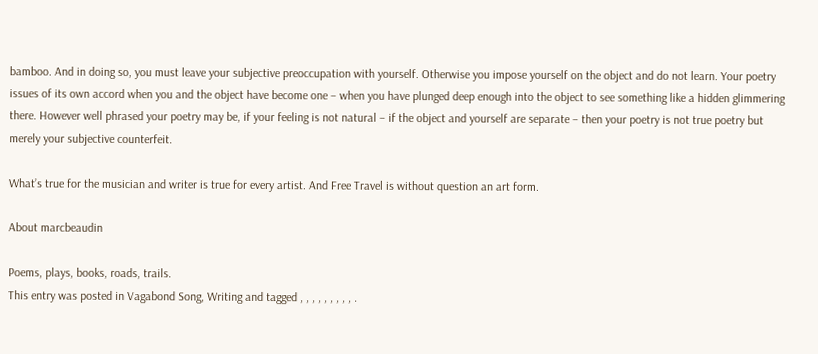bamboo. And in doing so, you must leave your subjective preoccupation with yourself. Otherwise you impose yourself on the object and do not learn. Your poetry issues of its own accord when you and the object have become one – when you have plunged deep enough into the object to see something like a hidden glimmering there. However well phrased your poetry may be, if your feeling is not natural – if the object and yourself are separate – then your poetry is not true poetry but merely your subjective counterfeit.

What’s true for the musician and writer is true for every artist. And Free Travel is without question an art form.

About marcbeaudin

Poems, plays, books, roads, trails.
This entry was posted in Vagabond Song, Writing and tagged , , , , , , , , , .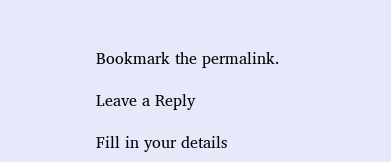Bookmark the permalink.

Leave a Reply

Fill in your details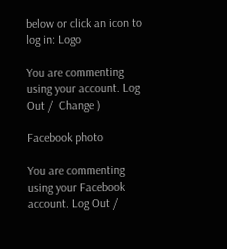below or click an icon to log in: Logo

You are commenting using your account. Log Out /  Change )

Facebook photo

You are commenting using your Facebook account. Log Out /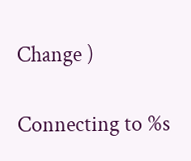Change )

Connecting to %s